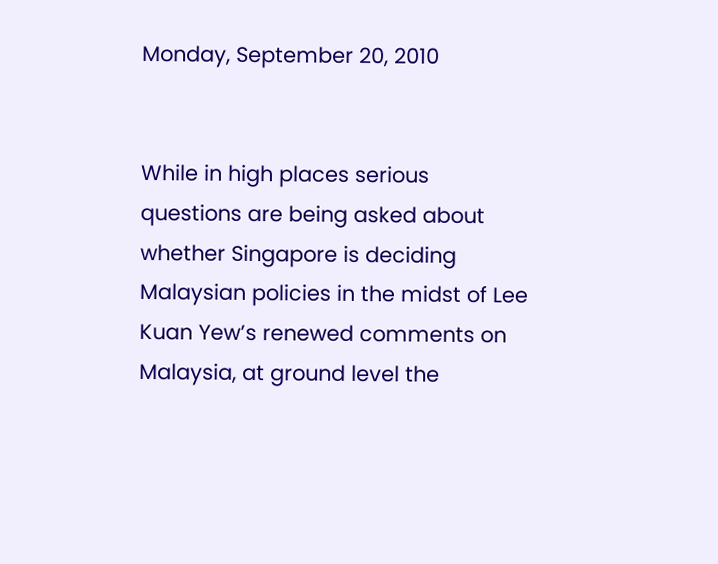Monday, September 20, 2010


While in high places serious questions are being asked about whether Singapore is deciding Malaysian policies in the midst of Lee Kuan Yew’s renewed comments on Malaysia, at ground level the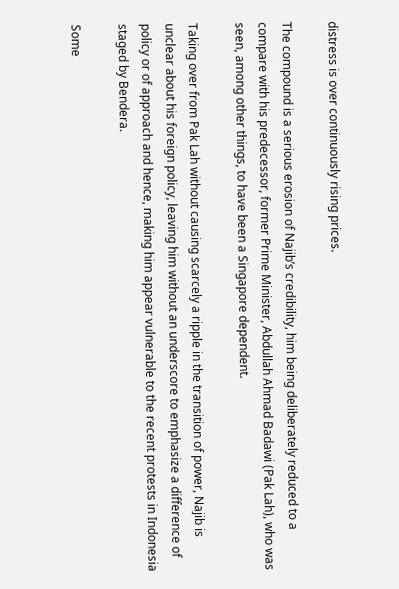distress is over continuously rising prices.

The compound is a serious erosion of Najib’s credibility, him being deliberately reduced to a compare with his predecessor, former Prime Minister, Abdullah Ahmad Badawi (Pak Lah), who was seen, among other things, to have been a Singapore dependent.

Taking over from Pak Lah without causing scarcely a ripple in the transition of power, Najib is unclear about his foreign policy, leaving him without an underscore to emphasize a difference of policy or of approach and hence, making him appear vulnerable to the recent protests in Indonesia staged by Bendera.

Some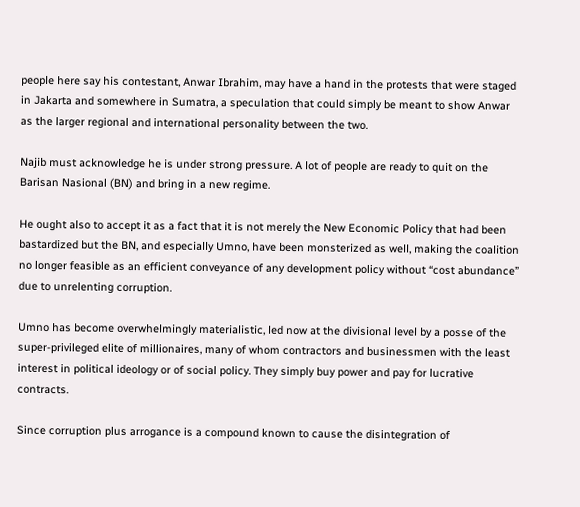people here say his contestant, Anwar Ibrahim, may have a hand in the protests that were staged in Jakarta and somewhere in Sumatra, a speculation that could simply be meant to show Anwar as the larger regional and international personality between the two.

Najib must acknowledge he is under strong pressure. A lot of people are ready to quit on the Barisan Nasional (BN) and bring in a new regime.

He ought also to accept it as a fact that it is not merely the New Economic Policy that had been bastardized but the BN, and especially Umno, have been monsterized as well, making the coalition no longer feasible as an efficient conveyance of any development policy without “cost abundance” due to unrelenting corruption.

Umno has become overwhelmingly materialistic, led now at the divisional level by a posse of the super-privileged elite of millionaires, many of whom contractors and businessmen with the least interest in political ideology or of social policy. They simply buy power and pay for lucrative contracts.

Since corruption plus arrogance is a compound known to cause the disintegration of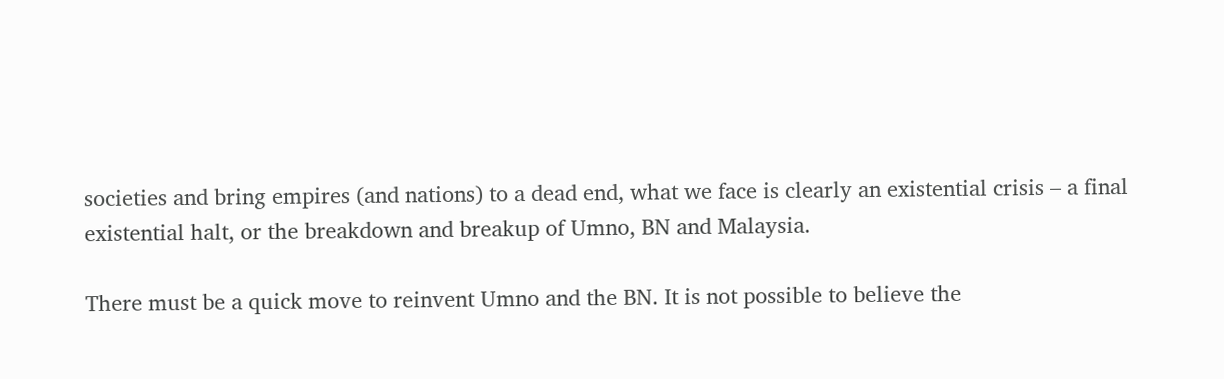societies and bring empires (and nations) to a dead end, what we face is clearly an existential crisis – a final existential halt, or the breakdown and breakup of Umno, BN and Malaysia.

There must be a quick move to reinvent Umno and the BN. It is not possible to believe the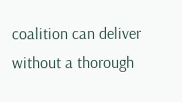coalition can deliver without a thorough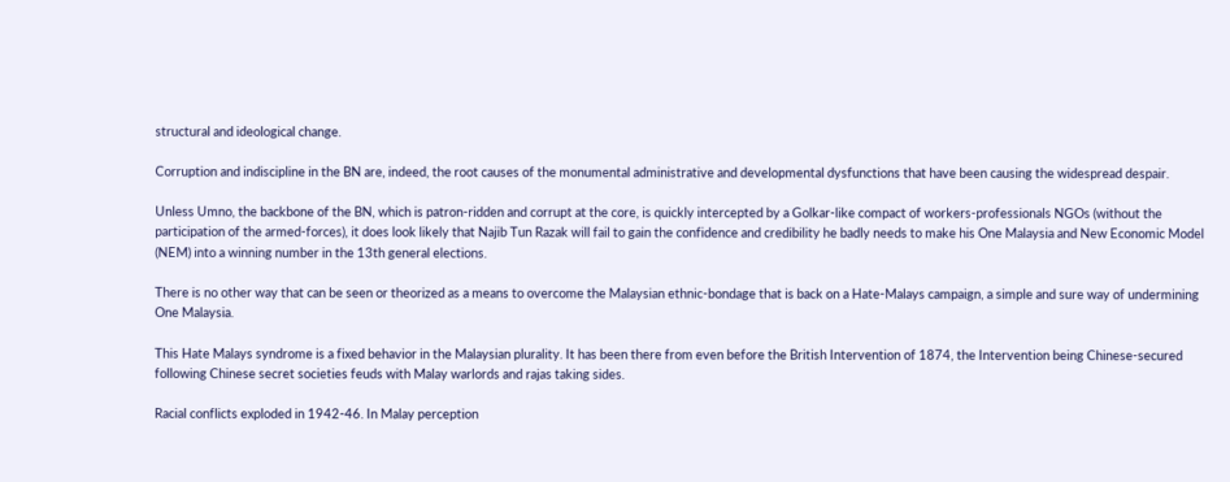structural and ideological change.

Corruption and indiscipline in the BN are, indeed, the root causes of the monumental administrative and developmental dysfunctions that have been causing the widespread despair.

Unless Umno, the backbone of the BN, which is patron-ridden and corrupt at the core, is quickly intercepted by a Golkar-like compact of workers-professionals NGOs (without the participation of the armed-forces), it does look likely that Najib Tun Razak will fail to gain the confidence and credibility he badly needs to make his One Malaysia and New Economic Model (NEM) into a winning number in the 13th general elections.

There is no other way that can be seen or theorized as a means to overcome the Malaysian ethnic-bondage that is back on a Hate-Malays campaign, a simple and sure way of undermining One Malaysia.

This Hate Malays syndrome is a fixed behavior in the Malaysian plurality. It has been there from even before the British Intervention of 1874, the Intervention being Chinese-secured following Chinese secret societies feuds with Malay warlords and rajas taking sides.

Racial conflicts exploded in 1942-46. In Malay perception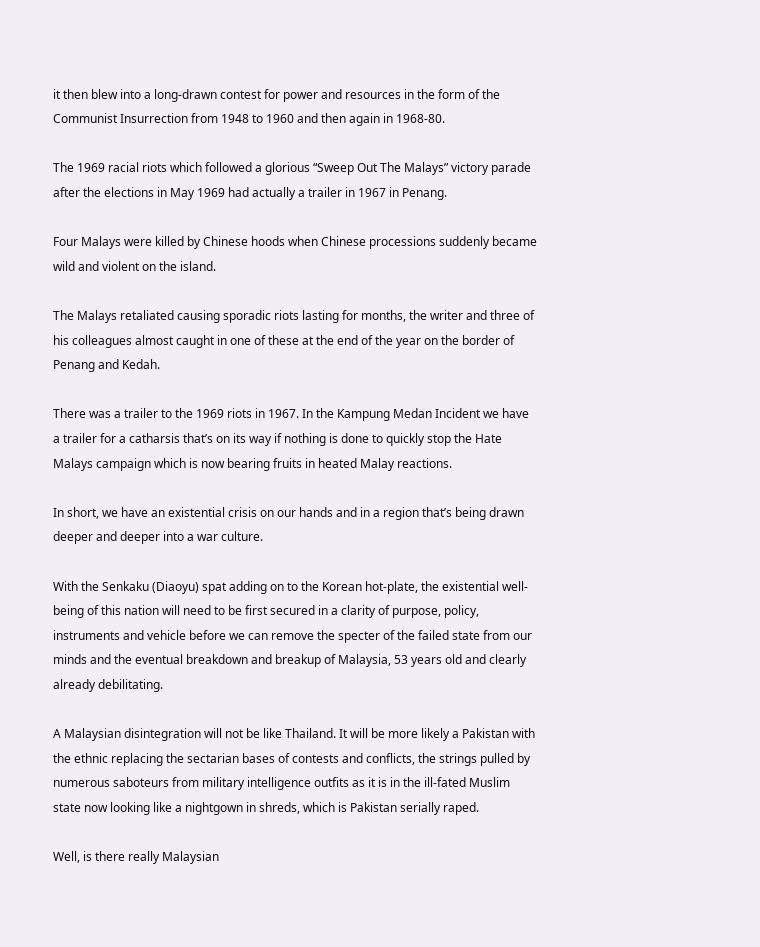it then blew into a long-drawn contest for power and resources in the form of the Communist Insurrection from 1948 to 1960 and then again in 1968-80.

The 1969 racial riots which followed a glorious “Sweep Out The Malays” victory parade after the elections in May 1969 had actually a trailer in 1967 in Penang.

Four Malays were killed by Chinese hoods when Chinese processions suddenly became wild and violent on the island.

The Malays retaliated causing sporadic riots lasting for months, the writer and three of his colleagues almost caught in one of these at the end of the year on the border of Penang and Kedah.

There was a trailer to the 1969 riots in 1967. In the Kampung Medan Incident we have a trailer for a catharsis that’s on its way if nothing is done to quickly stop the Hate Malays campaign which is now bearing fruits in heated Malay reactions.

In short, we have an existential crisis on our hands and in a region that’s being drawn deeper and deeper into a war culture.

With the Senkaku (Diaoyu) spat adding on to the Korean hot-plate, the existential well-being of this nation will need to be first secured in a clarity of purpose, policy, instruments and vehicle before we can remove the specter of the failed state from our minds and the eventual breakdown and breakup of Malaysia, 53 years old and clearly already debilitating.

A Malaysian disintegration will not be like Thailand. It will be more likely a Pakistan with the ethnic replacing the sectarian bases of contests and conflicts, the strings pulled by numerous saboteurs from military intelligence outfits as it is in the ill-fated Muslim state now looking like a nightgown in shreds, which is Pakistan serially raped.

Well, is there really Malaysian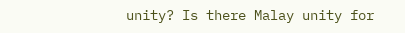unity? Is there Malay unity for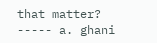that matter? ----- a. ghani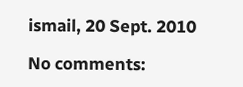ismail, 20 Sept. 2010

No comments: